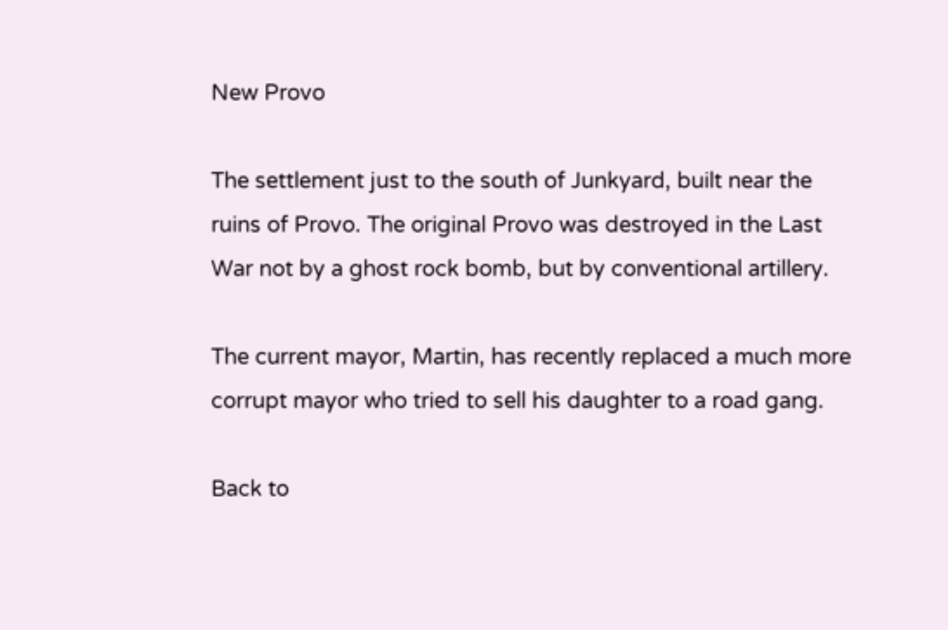New Provo

The settlement just to the south of Junkyard, built near the ruins of Provo. The original Provo was destroyed in the Last War not by a ghost rock bomb, but by conventional artillery.

The current mayor, Martin, has recently replaced a much more corrupt mayor who tried to sell his daughter to a road gang.

Back to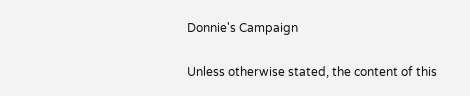Donnie's Campaign

Unless otherwise stated, the content of this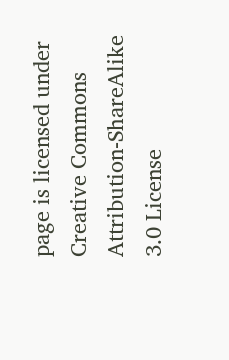page is licensed under Creative Commons Attribution-ShareAlike 3.0 License